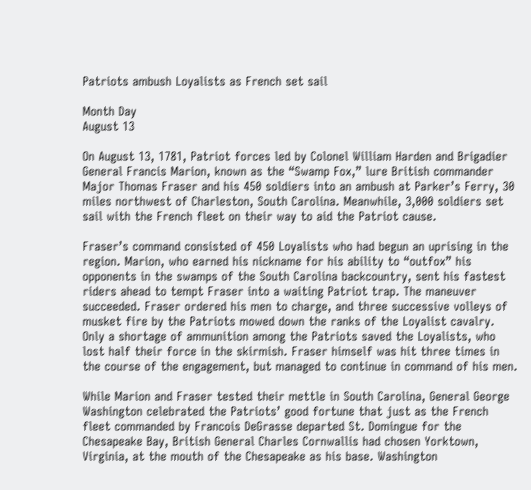Patriots ambush Loyalists as French set sail

Month Day
August 13

On August 13, 1781, Patriot forces led by Colonel William Harden and Brigadier General Francis Marion, known as the “Swamp Fox,” lure British commander Major Thomas Fraser and his 450 soldiers into an ambush at Parker’s Ferry, 30 miles northwest of Charleston, South Carolina. Meanwhile, 3,000 soldiers set sail with the French fleet on their way to aid the Patriot cause.

Fraser’s command consisted of 450 Loyalists who had begun an uprising in the region. Marion, who earned his nickname for his ability to “outfox” his opponents in the swamps of the South Carolina backcountry, sent his fastest riders ahead to tempt Fraser into a waiting Patriot trap. The maneuver succeeded. Fraser ordered his men to charge, and three successive volleys of musket fire by the Patriots mowed down the ranks of the Loyalist cavalry. Only a shortage of ammunition among the Patriots saved the Loyalists, who lost half their force in the skirmish. Fraser himself was hit three times in the course of the engagement, but managed to continue in command of his men.

While Marion and Fraser tested their mettle in South Carolina, General George Washington celebrated the Patriots’ good fortune that just as the French fleet commanded by Francois DeGrasse departed St. Domingue for the Chesapeake Bay, British General Charles Cornwallis had chosen Yorktown, Virginia, at the mouth of the Chesapeake as his base. Washington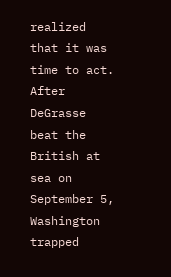realized that it was time to act. After DeGrasse beat the British at sea on September 5, Washington trapped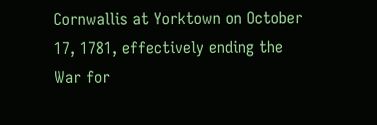Cornwallis at Yorktown on October 17, 1781, effectively ending the War for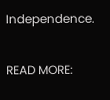Independence.

READ MORE: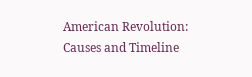American Revolution: Causes and Timeline